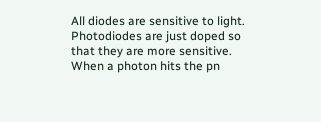All diodes are sensitive to light. Photodiodes are just doped so that they are more sensitive. When a photon hits the pn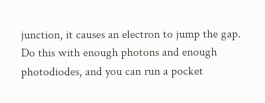junction, it causes an electron to jump the gap. Do this with enough photons and enough photodiodes, and you can run a pocket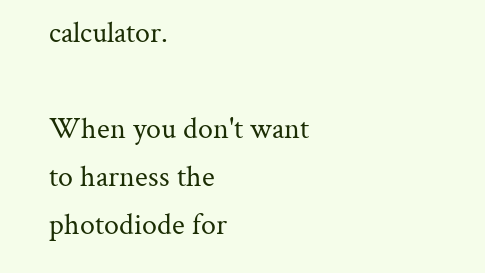calculator.

When you don't want to harness the photodiode for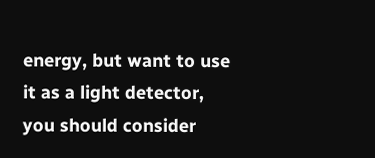energy, but want to use it as a light detector, you should consider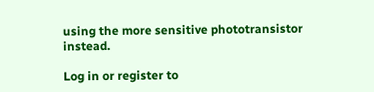using the more sensitive phototransistor instead.

Log in or register to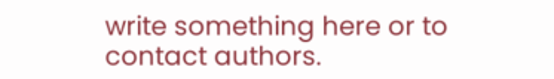write something here or to contact authors.